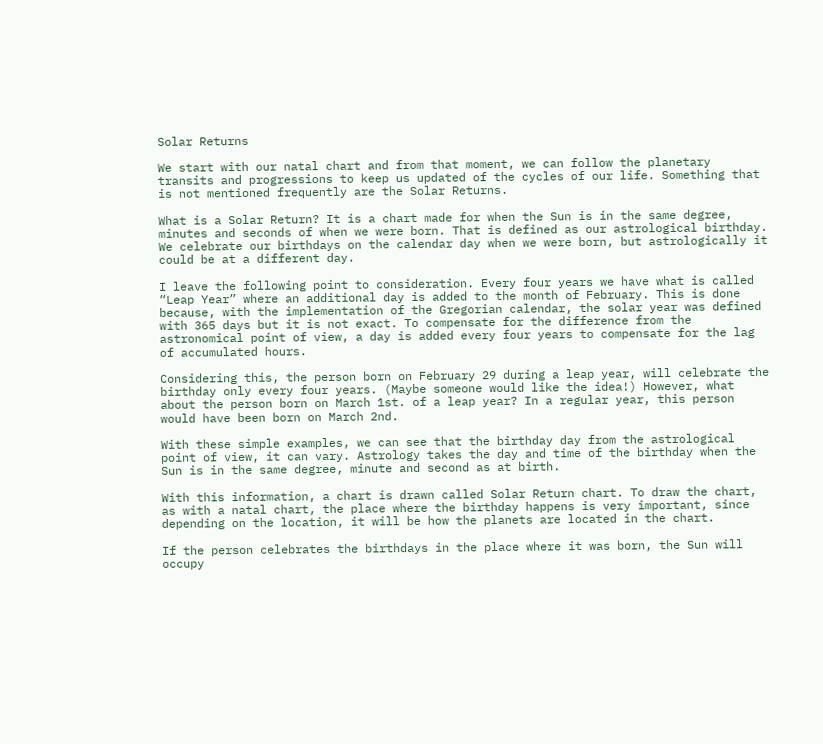Solar Returns

We start with our natal chart and from that moment, we can follow the planetary transits and progressions to keep us updated of the cycles of our life. Something that is not mentioned frequently are the Solar Returns.

What is a Solar Return? It is a chart made for when the Sun is in the same degree, minutes and seconds of when we were born. That is defined as our astrological birthday. We celebrate our birthdays on the calendar day when we were born, but astrologically it could be at a different day.

I leave the following point to consideration. Every four years we have what is called “Leap Year” where an additional day is added to the month of February. This is done because, with the implementation of the Gregorian calendar, the solar year was defined with 365 days but it is not exact. To compensate for the difference from the astronomical point of view, a day is added every four years to compensate for the lag of accumulated hours.

Considering this, the person born on February 29 during a leap year, will celebrate the birthday only every four years. (Maybe someone would like the idea!) However, what about the person born on March 1st. of a leap year? In a regular year, this person would have been born on March 2nd.

With these simple examples, we can see that the birthday day from the astrological point of view, it can vary. Astrology takes the day and time of the birthday when the Sun is in the same degree, minute and second as at birth.

With this information, a chart is drawn called Solar Return chart. To draw the chart, as with a natal chart, the place where the birthday happens is very important, since depending on the location, it will be how the planets are located in the chart.

If the person celebrates the birthdays in the place where it was born, the Sun will occupy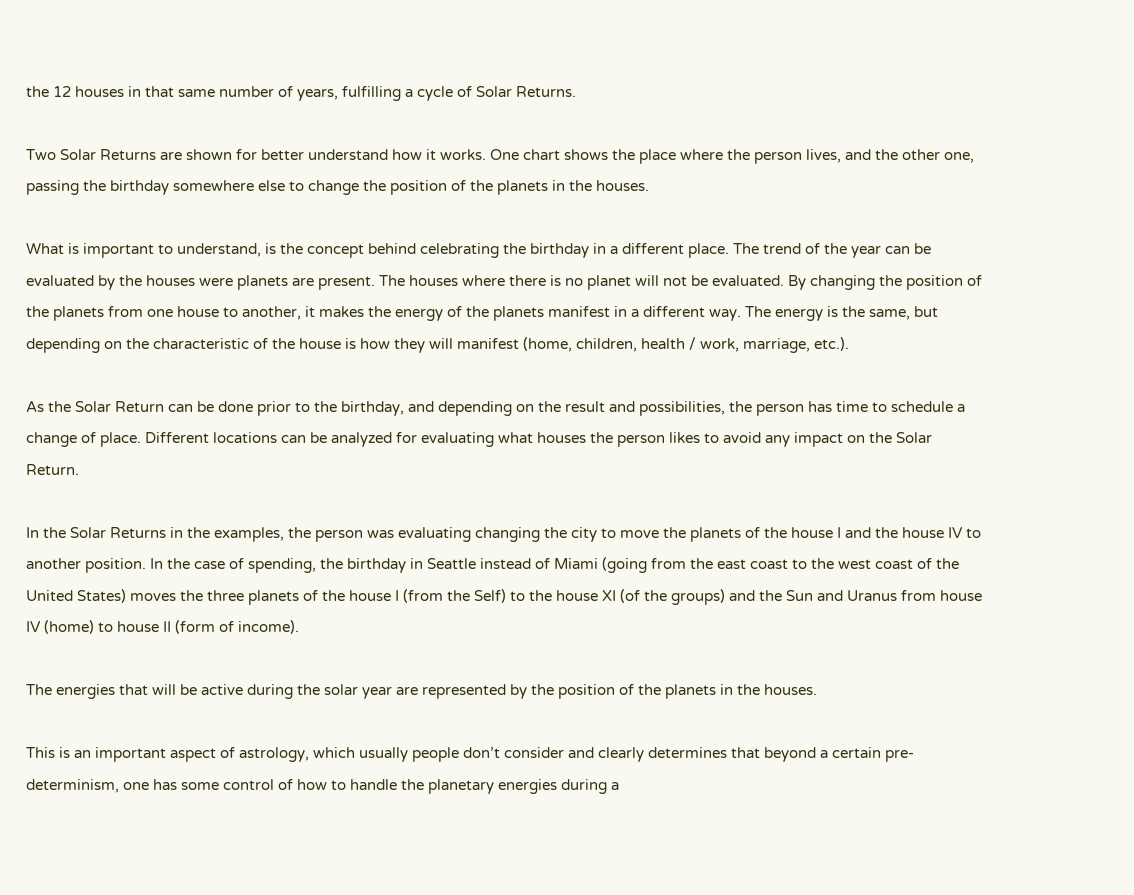the 12 houses in that same number of years, fulfilling a cycle of Solar Returns.

Two Solar Returns are shown for better understand how it works. One chart shows the place where the person lives, and the other one, passing the birthday somewhere else to change the position of the planets in the houses.

What is important to understand, is the concept behind celebrating the birthday in a different place. The trend of the year can be evaluated by the houses were planets are present. The houses where there is no planet will not be evaluated. By changing the position of the planets from one house to another, it makes the energy of the planets manifest in a different way. The energy is the same, but depending on the characteristic of the house is how they will manifest (home, children, health / work, marriage, etc.).

As the Solar Return can be done prior to the birthday, and depending on the result and possibilities, the person has time to schedule a change of place. Different locations can be analyzed for evaluating what houses the person likes to avoid any impact on the Solar Return.

In the Solar Returns in the examples, the person was evaluating changing the city to move the planets of the house I and the house IV to another position. In the case of spending, the birthday in Seattle instead of Miami (going from the east coast to the west coast of the United States) moves the three planets of the house I (from the Self) to the house XI (of the groups) and the Sun and Uranus from house IV (home) to house II (form of income).

The energies that will be active during the solar year are represented by the position of the planets in the houses.

This is an important aspect of astrology, which usually people don’t consider and clearly determines that beyond a certain pre-determinism, one has some control of how to handle the planetary energies during a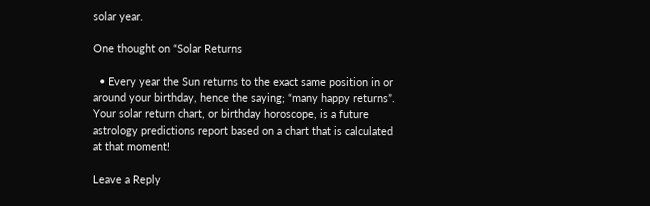solar year.

One thought on “Solar Returns

  • Every year the Sun returns to the exact same position in or around your birthday, hence the saying; “many happy returns”. Your solar return chart, or birthday horoscope, is a future astrology predictions report based on a chart that is calculated at that moment!

Leave a Reply